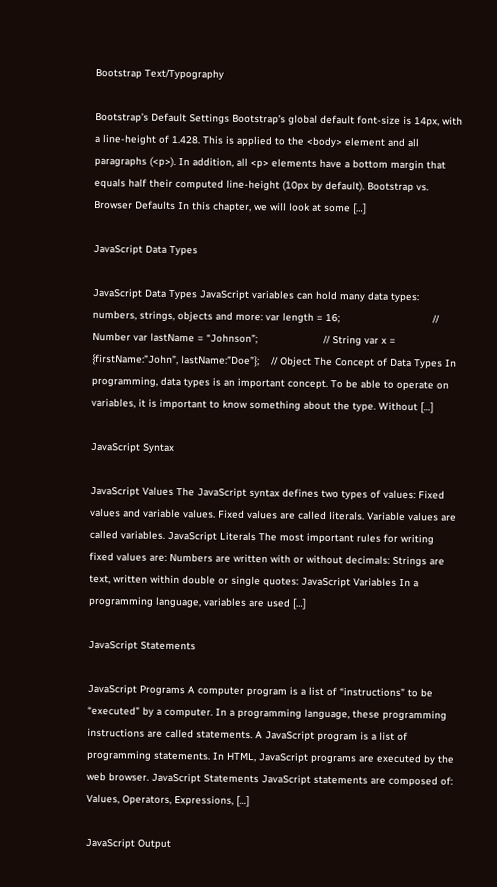Bootstrap Text/Typography

Bootstrap’s Default Settings Bootstrap’s global default font-size is 14px, with a line-height of 1.428. This is applied to the <body> element and all paragraphs (<p>). In addition, all <p> elements have a bottom margin that equals half their computed line-height (10px by default). Bootstrap vs. Browser Defaults In this chapter, we will look at some […]

JavaScript Data Types

JavaScript Data Types JavaScript variables can hold many data types: numbers, strings, objects and more: var length = 16;                               // Number var lastName = “Johnson”;                      // String var x = {firstName:”John”, lastName:”Doe”};    // Object The Concept of Data Types In programming, data types is an important concept. To be able to operate on variables, it is important to know something about the type. Without […]

JavaScript Syntax

JavaScript Values The JavaScript syntax defines two types of values: Fixed values and variable values. Fixed values are called literals. Variable values are called variables. JavaScript Literals The most important rules for writing fixed values are: Numbers are written with or without decimals: Strings are text, written within double or single quotes: JavaScript Variables In a programming language, variables are used […]

JavaScript Statements

JavaScript Programs A computer program is a list of “instructions” to be “executed” by a computer. In a programming language, these programming instructions are called statements. A JavaScript program is a list of programming statements. In HTML, JavaScript programs are executed by the web browser. JavaScript Statements JavaScript statements are composed of: Values, Operators, Expressions, […]

JavaScript Output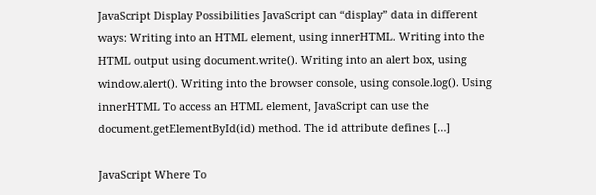JavaScript Display Possibilities JavaScript can “display” data in different ways: Writing into an HTML element, using innerHTML. Writing into the HTML output using document.write(). Writing into an alert box, using window.alert(). Writing into the browser console, using console.log(). Using innerHTML To access an HTML element, JavaScript can use the document.getElementById(id) method. The id attribute defines […]

JavaScript Where To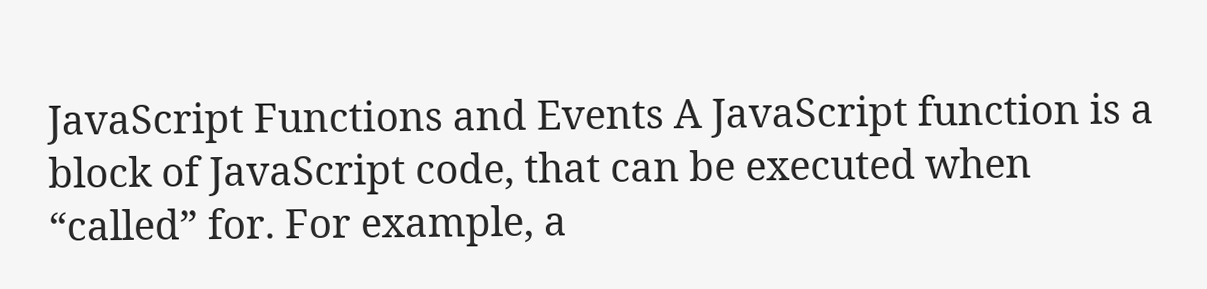JavaScript Functions and Events A JavaScript function is a block of JavaScript code, that can be executed when “called” for. For example, a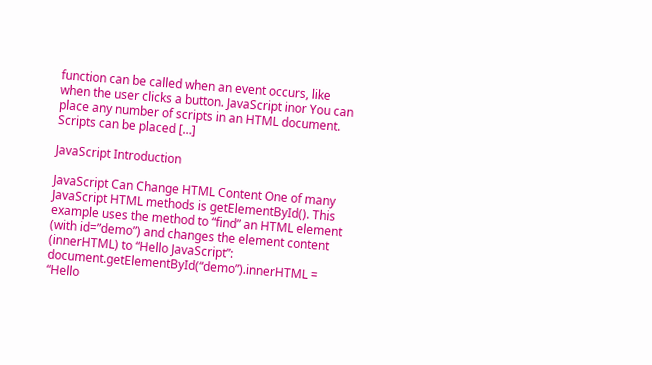function can be called when an event occurs, like when the user clicks a button. JavaScript inor You can place any number of scripts in an HTML document. Scripts can be placed […]

JavaScript Introduction

JavaScript Can Change HTML Content One of many JavaScript HTML methods is getElementById(). This example uses the method to “find” an HTML element (with id=”demo”) and changes the element content (innerHTML) to “Hello JavaScript”: document.getElementById(“demo”).innerHTML = “Hello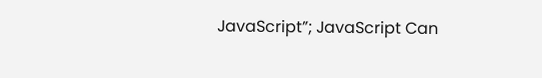JavaScript”; JavaScript Can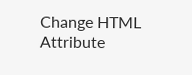Change HTML Attribute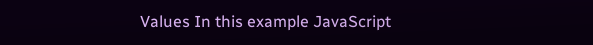Values In this example JavaScript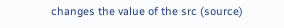changes the value of the src (source)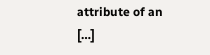attribute of an […]